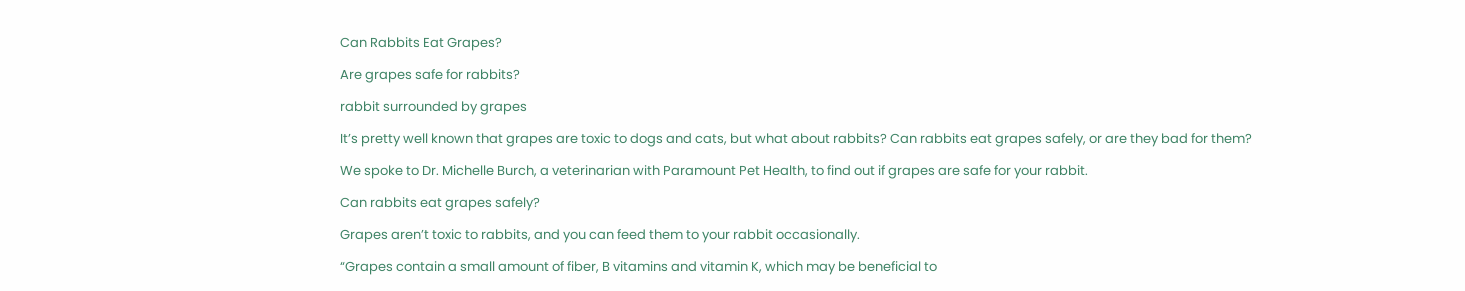Can Rabbits Eat Grapes?

Are grapes safe for rabbits?

rabbit surrounded by grapes

It’s pretty well known that grapes are toxic to dogs and cats, but what about rabbits? Can rabbits eat grapes safely, or are they bad for them?

We spoke to Dr. Michelle Burch, a veterinarian with Paramount Pet Health, to find out if grapes are safe for your rabbit.

Can rabbits eat grapes safely?

Grapes aren’t toxic to rabbits, and you can feed them to your rabbit occasionally.

“Grapes contain a small amount of fiber, B vitamins and vitamin K, which may be beneficial to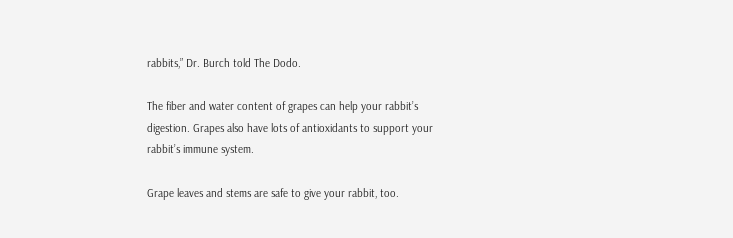rabbits,” Dr. Burch told The Dodo.

The fiber and water content of grapes can help your rabbit’s digestion. Grapes also have lots of antioxidants to support your rabbit’s immune system.

Grape leaves and stems are safe to give your rabbit, too.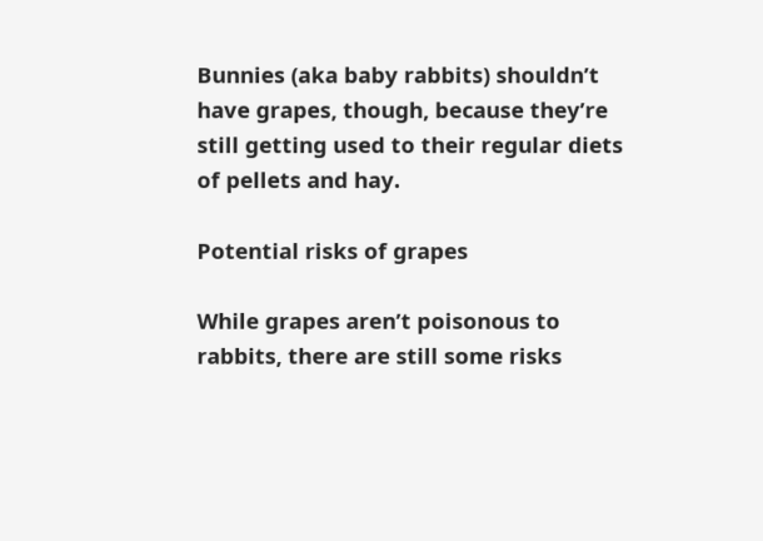Bunnies (aka baby rabbits) shouldn’t have grapes, though, because they’re still getting used to their regular diets of pellets and hay.

Potential risks of grapes

While grapes aren’t poisonous to rabbits, there are still some risks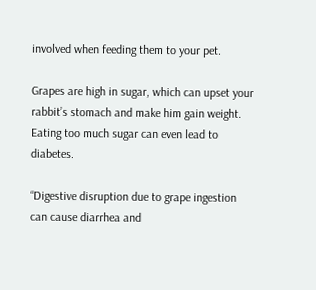involved when feeding them to your pet.

Grapes are high in sugar, which can upset your rabbit’s stomach and make him gain weight. Eating too much sugar can even lead to diabetes.

“Digestive disruption due to grape ingestion can cause diarrhea and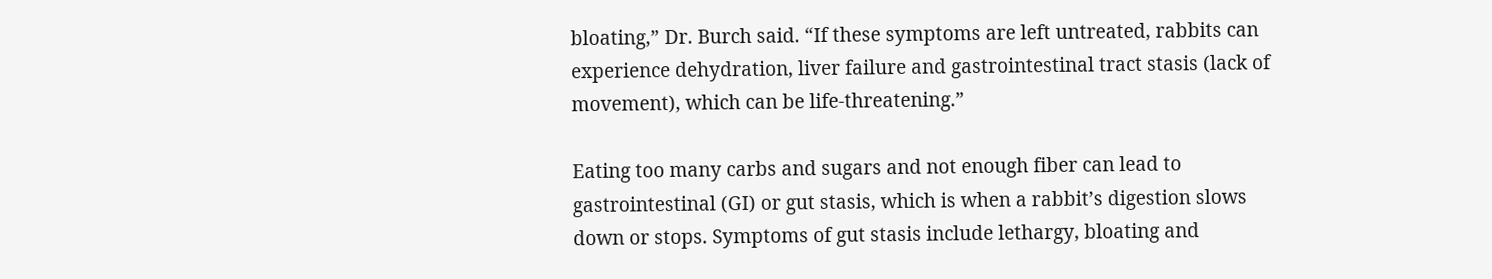bloating,” Dr. Burch said. “If these symptoms are left untreated, rabbits can experience dehydration, liver failure and gastrointestinal tract stasis (lack of movement), which can be life-threatening.”

Eating too many carbs and sugars and not enough fiber can lead to gastrointestinal (GI) or gut stasis, which is when a rabbit’s digestion slows down or stops. Symptoms of gut stasis include lethargy, bloating and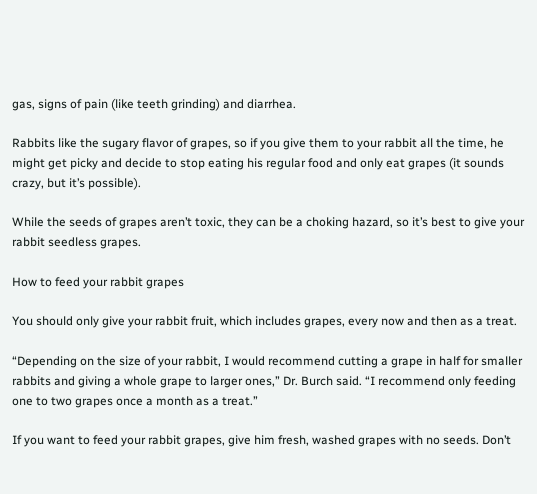gas, signs of pain (like teeth grinding) and diarrhea.

Rabbits like the sugary flavor of grapes, so if you give them to your rabbit all the time, he might get picky and decide to stop eating his regular food and only eat grapes (it sounds crazy, but it’s possible).

While the seeds of grapes aren’t toxic, they can be a choking hazard, so it’s best to give your rabbit seedless grapes.

How to feed your rabbit grapes

You should only give your rabbit fruit, which includes grapes, every now and then as a treat.

“Depending on the size of your rabbit, I would recommend cutting a grape in half for smaller rabbits and giving a whole grape to larger ones,” Dr. Burch said. “I recommend only feeding one to two grapes once a month as a treat.”

If you want to feed your rabbit grapes, give him fresh, washed grapes with no seeds. Don’t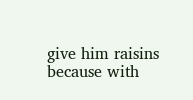give him raisins because with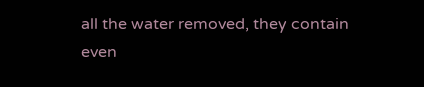all the water removed, they contain even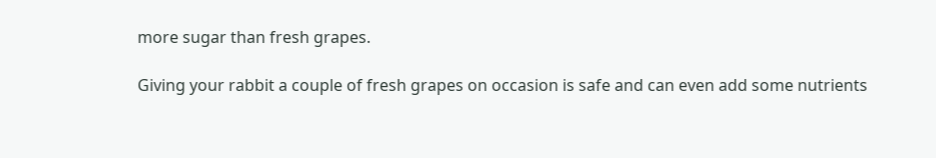more sugar than fresh grapes.

Giving your rabbit a couple of fresh grapes on occasion is safe and can even add some nutrients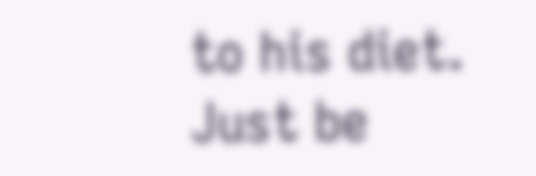to his diet. Just be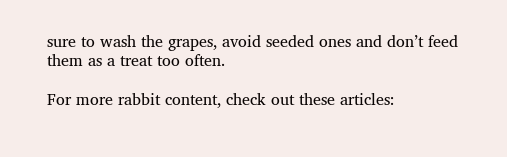sure to wash the grapes, avoid seeded ones and don’t feed them as a treat too often.

For more rabbit content, check out these articles: